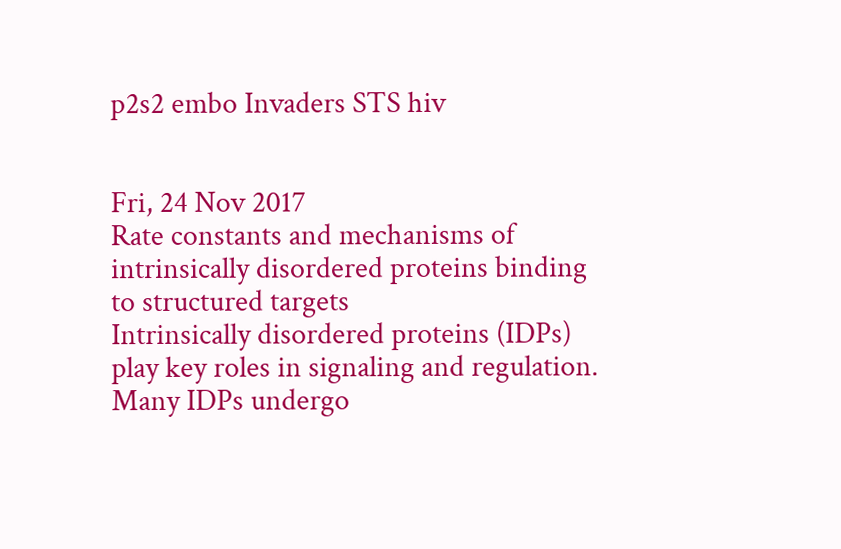p2s2 embo Invaders STS hiv


Fri, 24 Nov 2017
Rate constants and mechanisms of intrinsically disordered proteins binding to structured targets
Intrinsically disordered proteins (IDPs) play key roles in signaling and regulation. Many IDPs undergo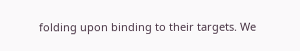folding upon binding to their targets. We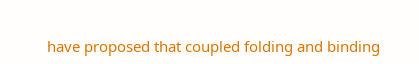have proposed that coupled folding and binding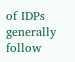of IDPs generally follow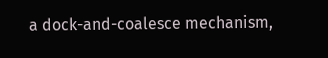a dock-and-coalesce mechanism,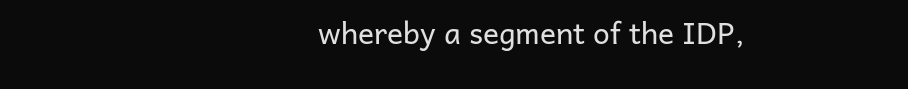whereby a segment of the IDP,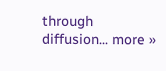through diffusion... more »